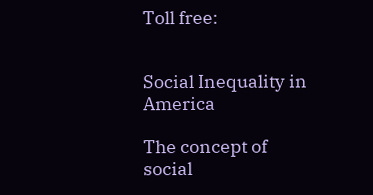Toll free:


Social Inequality in America

The concept of social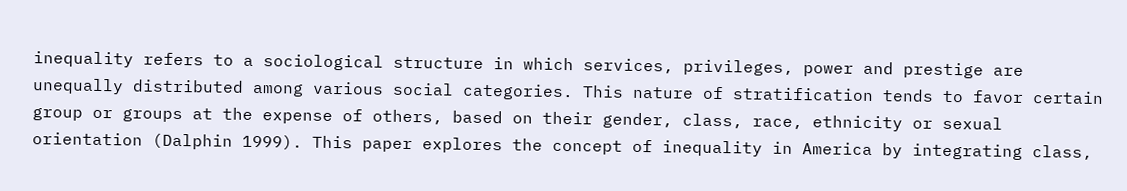inequality refers to a sociological structure in which services, privileges, power and prestige are unequally distributed among various social categories. This nature of stratification tends to favor certain group or groups at the expense of others, based on their gender, class, race, ethnicity or sexual orientation (Dalphin 1999). This paper explores the concept of inequality in America by integrating class,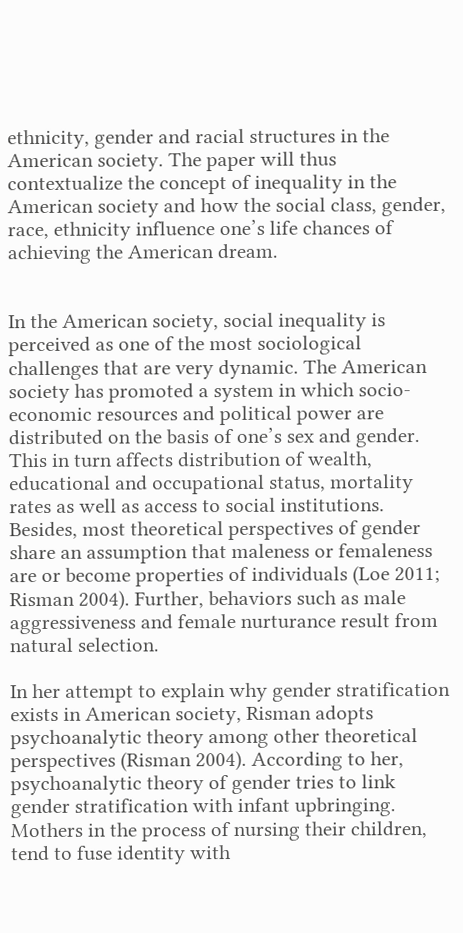ethnicity, gender and racial structures in the American society. The paper will thus contextualize the concept of inequality in the American society and how the social class, gender, race, ethnicity influence one’s life chances of achieving the American dream.


In the American society, social inequality is perceived as one of the most sociological challenges that are very dynamic. The American society has promoted a system in which socio-economic resources and political power are distributed on the basis of one’s sex and gender. This in turn affects distribution of wealth, educational and occupational status, mortality rates as well as access to social institutions. Besides, most theoretical perspectives of gender share an assumption that maleness or femaleness are or become properties of individuals (Loe 2011; Risman 2004). Further, behaviors such as male aggressiveness and female nurturance result from natural selection.

In her attempt to explain why gender stratification exists in American society, Risman adopts psychoanalytic theory among other theoretical perspectives (Risman 2004). According to her, psychoanalytic theory of gender tries to link gender stratification with infant upbringing. Mothers in the process of nursing their children, tend to fuse identity with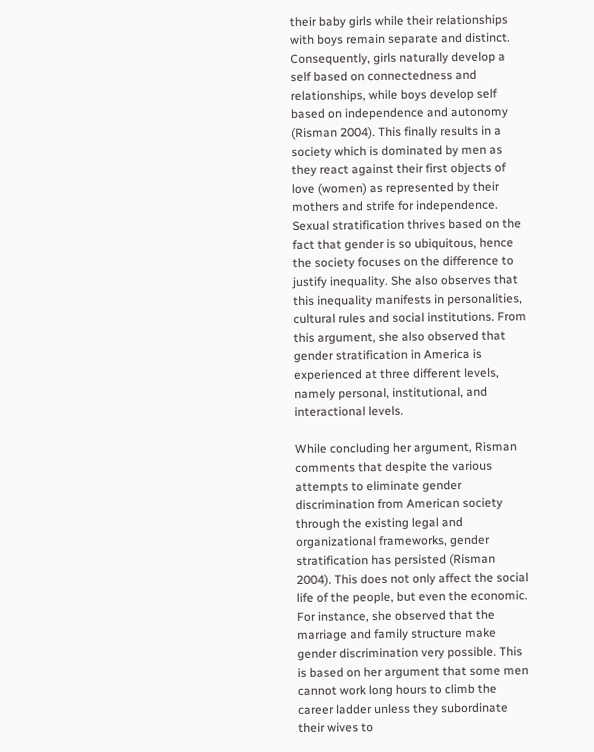their baby girls while their relationships with boys remain separate and distinct. Consequently, girls naturally develop a self based on connectedness and relationships, while boys develop self based on independence and autonomy (Risman 2004). This finally results in a society which is dominated by men as they react against their first objects of love (women) as represented by their mothers and strife for independence. Sexual stratification thrives based on the fact that gender is so ubiquitous, hence the society focuses on the difference to justify inequality. She also observes that this inequality manifests in personalities, cultural rules and social institutions. From this argument, she also observed that gender stratification in America is experienced at three different levels, namely personal, institutional, and interactional levels.

While concluding her argument, Risman comments that despite the various attempts to eliminate gender discrimination from American society through the existing legal and organizational frameworks, gender stratification has persisted (Risman 2004). This does not only affect the social life of the people, but even the economic. For instance, she observed that the marriage and family structure make gender discrimination very possible. This is based on her argument that some men cannot work long hours to climb the career ladder unless they subordinate their wives to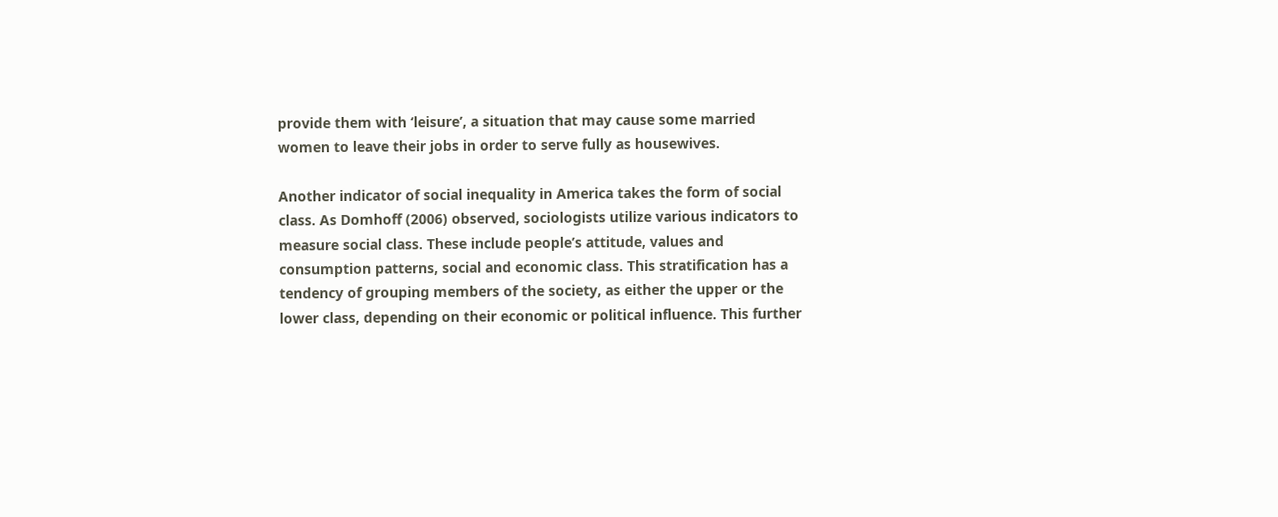provide them with ‘leisure’, a situation that may cause some married women to leave their jobs in order to serve fully as housewives.

Another indicator of social inequality in America takes the form of social class. As Domhoff (2006) observed, sociologists utilize various indicators to measure social class. These include people’s attitude, values and consumption patterns, social and economic class. This stratification has a tendency of grouping members of the society, as either the upper or the lower class, depending on their economic or political influence. This further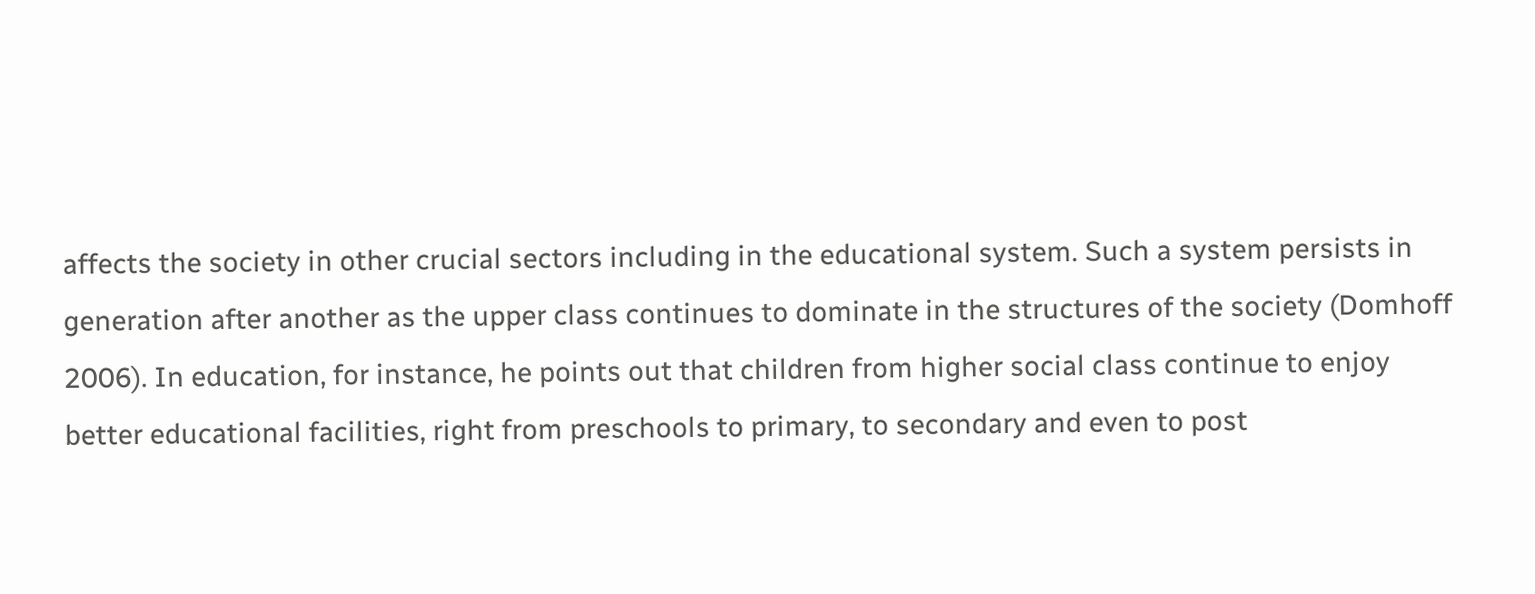affects the society in other crucial sectors including in the educational system. Such a system persists in generation after another as the upper class continues to dominate in the structures of the society (Domhoff 2006). In education, for instance, he points out that children from higher social class continue to enjoy better educational facilities, right from preschools to primary, to secondary and even to post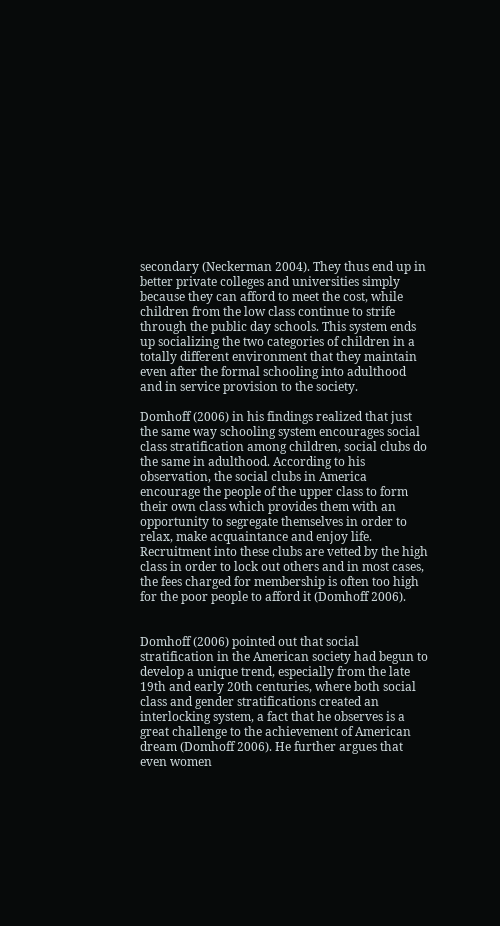secondary (Neckerman 2004). They thus end up in better private colleges and universities simply because they can afford to meet the cost, while children from the low class continue to strife through the public day schools. This system ends up socializing the two categories of children in a totally different environment that they maintain even after the formal schooling into adulthood and in service provision to the society.

Domhoff (2006) in his findings realized that just the same way schooling system encourages social class stratification among children, social clubs do the same in adulthood. According to his observation, the social clubs in America encourage the people of the upper class to form their own class which provides them with an opportunity to segregate themselves in order to relax, make acquaintance and enjoy life. Recruitment into these clubs are vetted by the high class in order to lock out others and in most cases, the fees charged for membership is often too high for the poor people to afford it (Domhoff 2006).


Domhoff (2006) pointed out that social stratification in the American society had begun to develop a unique trend, especially from the late 19th and early 20th centuries, where both social class and gender stratifications created an interlocking system, a fact that he observes is a great challenge to the achievement of American dream (Domhoff 2006). He further argues that even women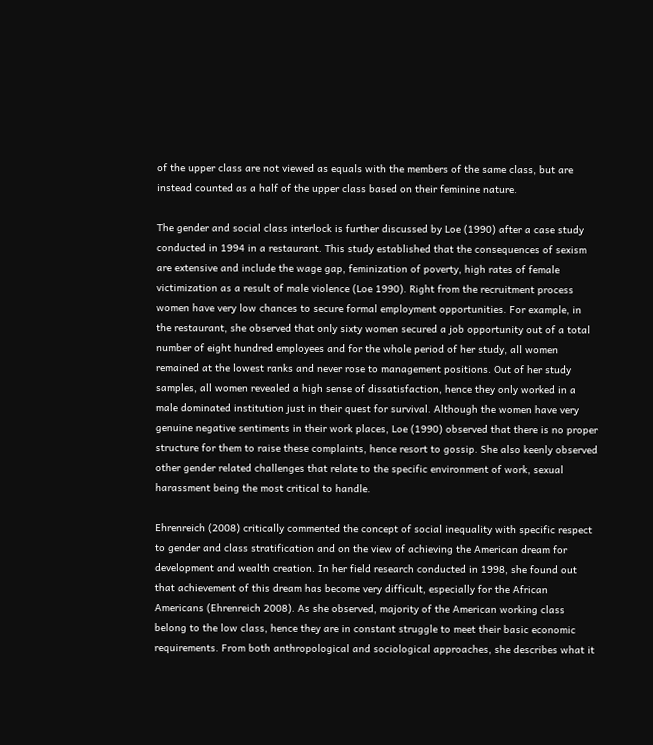of the upper class are not viewed as equals with the members of the same class, but are instead counted as a half of the upper class based on their feminine nature.

The gender and social class interlock is further discussed by Loe (1990) after a case study conducted in 1994 in a restaurant. This study established that the consequences of sexism are extensive and include the wage gap, feminization of poverty, high rates of female victimization as a result of male violence (Loe 1990). Right from the recruitment process women have very low chances to secure formal employment opportunities. For example, in the restaurant, she observed that only sixty women secured a job opportunity out of a total number of eight hundred employees and for the whole period of her study, all women remained at the lowest ranks and never rose to management positions. Out of her study samples, all women revealed a high sense of dissatisfaction, hence they only worked in a male dominated institution just in their quest for survival. Although the women have very genuine negative sentiments in their work places, Loe (1990) observed that there is no proper structure for them to raise these complaints, hence resort to gossip. She also keenly observed other gender related challenges that relate to the specific environment of work, sexual harassment being the most critical to handle.

Ehrenreich (2008) critically commented the concept of social inequality with specific respect to gender and class stratification and on the view of achieving the American dream for development and wealth creation. In her field research conducted in 1998, she found out that achievement of this dream has become very difficult, especially for the African Americans (Ehrenreich 2008). As she observed, majority of the American working class belong to the low class, hence they are in constant struggle to meet their basic economic requirements. From both anthropological and sociological approaches, she describes what it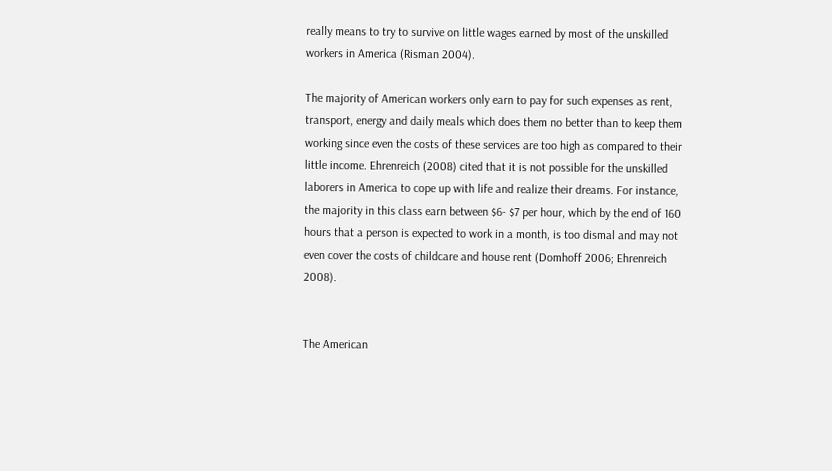really means to try to survive on little wages earned by most of the unskilled workers in America (Risman 2004).

The majority of American workers only earn to pay for such expenses as rent, transport, energy and daily meals which does them no better than to keep them working since even the costs of these services are too high as compared to their little income. Ehrenreich (2008) cited that it is not possible for the unskilled laborers in America to cope up with life and realize their dreams. For instance, the majority in this class earn between $6- $7 per hour, which by the end of 160 hours that a person is expected to work in a month, is too dismal and may not even cover the costs of childcare and house rent (Domhoff 2006; Ehrenreich 2008).


The American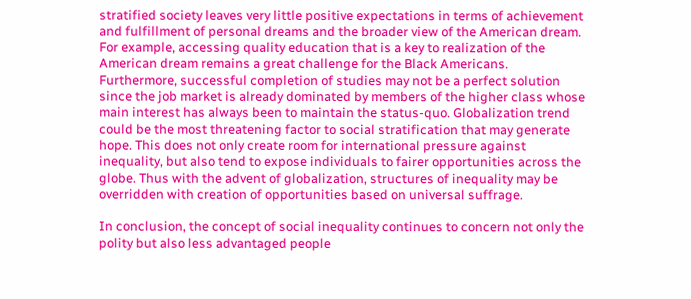stratified society leaves very little positive expectations in terms of achievement and fulfillment of personal dreams and the broader view of the American dream. For example, accessing quality education that is a key to realization of the American dream remains a great challenge for the Black Americans. Furthermore, successful completion of studies may not be a perfect solution since the job market is already dominated by members of the higher class whose main interest has always been to maintain the status-quo. Globalization trend could be the most threatening factor to social stratification that may generate hope. This does not only create room for international pressure against inequality, but also tend to expose individuals to fairer opportunities across the globe. Thus with the advent of globalization, structures of inequality may be overridden with creation of opportunities based on universal suffrage.

In conclusion, the concept of social inequality continues to concern not only the polity but also less advantaged people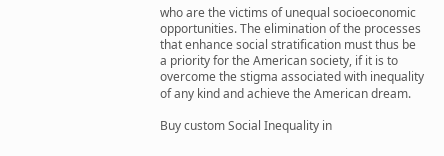who are the victims of unequal socioeconomic opportunities. The elimination of the processes that enhance social stratification must thus be a priority for the American society, if it is to overcome the stigma associated with inequality of any kind and achieve the American dream.

Buy custom Social Inequality in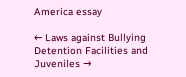America essay

← Laws against Bullying Detention Facilities and Juveniles →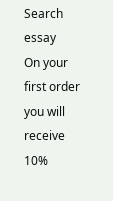Search essay
On your first order you will receive 10%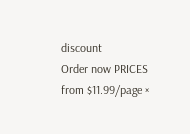discount
Order now PRICES from $11.99/page ×